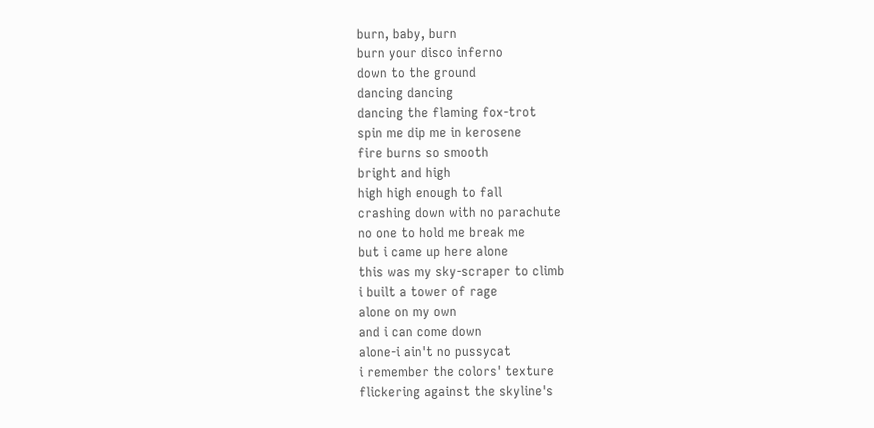burn, baby, burn
burn your disco inferno
down to the ground
dancing dancing
dancing the flaming fox-trot
spin me dip me in kerosene
fire burns so smooth
bright and high
high high enough to fall
crashing down with no parachute
no one to hold me break me
but i came up here alone
this was my sky-scraper to climb
i built a tower of rage
alone on my own
and i can come down
alone-i ain't no pussycat
i remember the colors' texture
flickering against the skyline's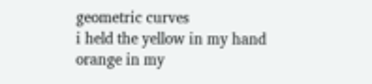geometric curves
i held the yellow in my hand
orange in my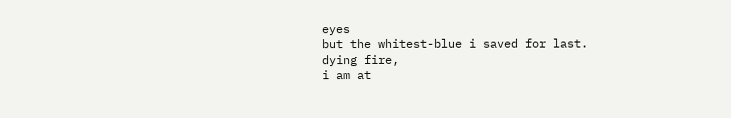eyes
but the whitest-blue i saved for last.
dying fire,
i am at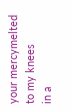your mercymelted to my knees
in a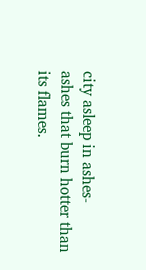city asleep in ashes-
ashes that burn hotter than its flames.